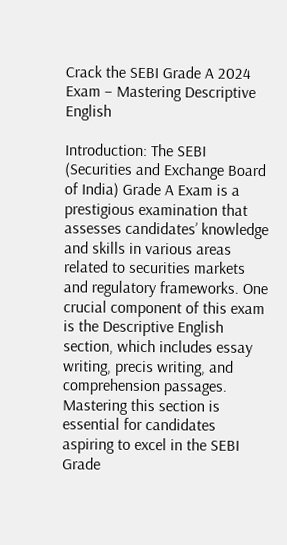Crack the SEBI Grade A 2024 Exam – Mastering Descriptive English

Introduction: The SEBI (Securities and Exchange Board of India) Grade A Exam is a prestigious examination that assesses candidates’ knowledge and skills in various areas related to securities markets and regulatory frameworks. One crucial component of this exam is the Descriptive English section, which includes essay writing, precis writing, and comprehension passages. Mastering this section is essential for candidates aspiring to excel in the SEBI Grade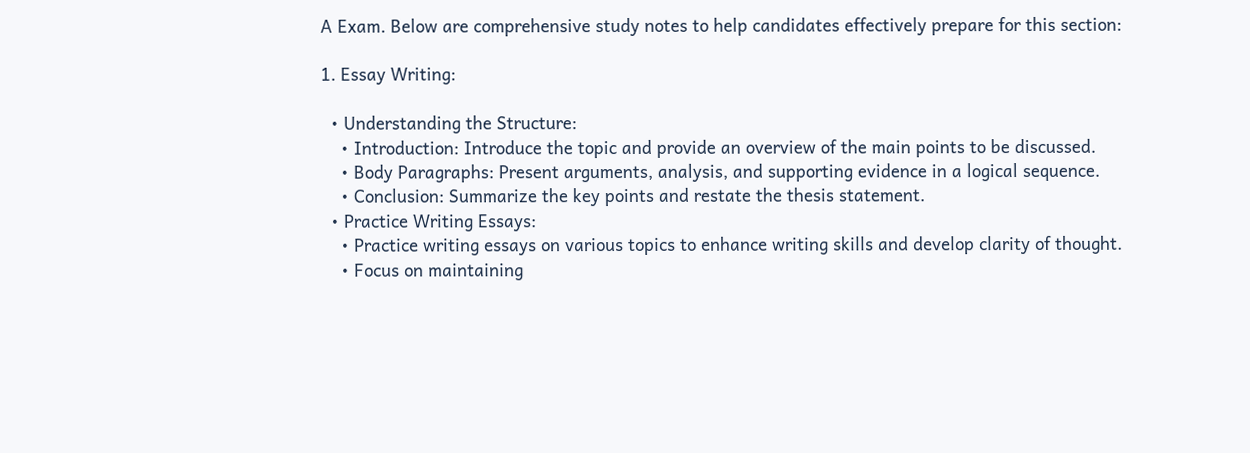A Exam. Below are comprehensive study notes to help candidates effectively prepare for this section:

1. Essay Writing:

  • Understanding the Structure:
    • Introduction: Introduce the topic and provide an overview of the main points to be discussed.
    • Body Paragraphs: Present arguments, analysis, and supporting evidence in a logical sequence.
    • Conclusion: Summarize the key points and restate the thesis statement.
  • Practice Writing Essays:
    • Practice writing essays on various topics to enhance writing skills and develop clarity of thought.
    • Focus on maintaining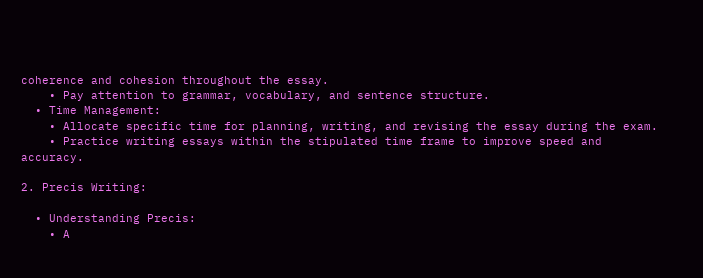coherence and cohesion throughout the essay.
    • Pay attention to grammar, vocabulary, and sentence structure.
  • Time Management:
    • Allocate specific time for planning, writing, and revising the essay during the exam.
    • Practice writing essays within the stipulated time frame to improve speed and accuracy.

2. Precis Writing:

  • Understanding Precis:
    • A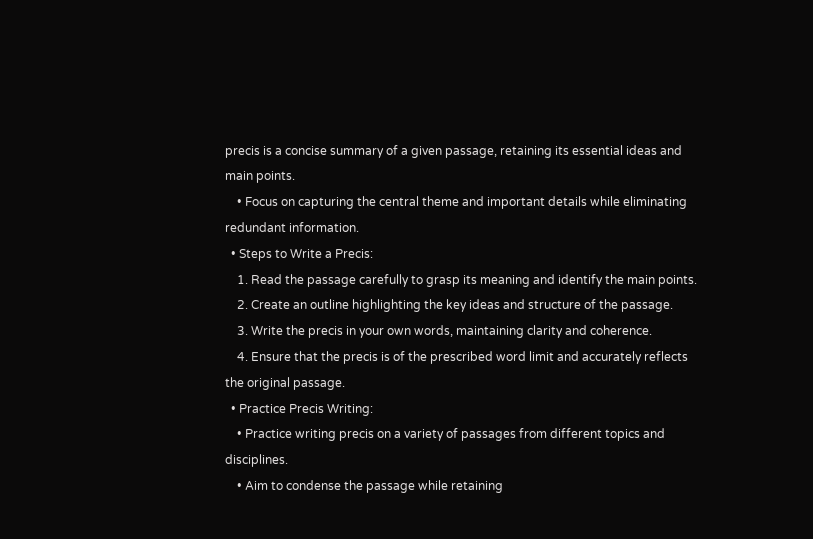precis is a concise summary of a given passage, retaining its essential ideas and main points.
    • Focus on capturing the central theme and important details while eliminating redundant information.
  • Steps to Write a Precis:
    1. Read the passage carefully to grasp its meaning and identify the main points.
    2. Create an outline highlighting the key ideas and structure of the passage.
    3. Write the precis in your own words, maintaining clarity and coherence.
    4. Ensure that the precis is of the prescribed word limit and accurately reflects the original passage.
  • Practice Precis Writing:
    • Practice writing precis on a variety of passages from different topics and disciplines.
    • Aim to condense the passage while retaining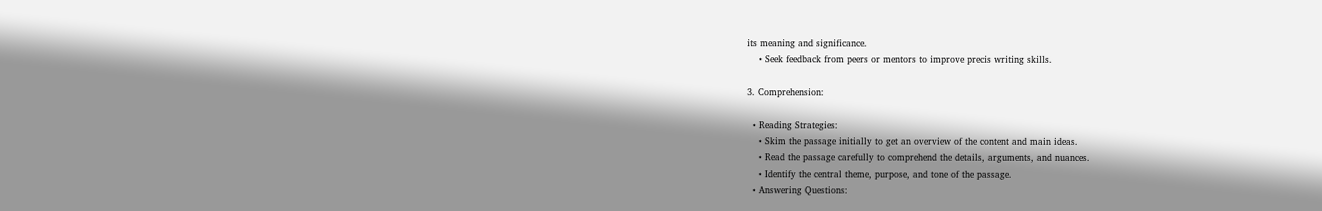its meaning and significance.
    • Seek feedback from peers or mentors to improve precis writing skills.

3. Comprehension:

  • Reading Strategies:
    • Skim the passage initially to get an overview of the content and main ideas.
    • Read the passage carefully to comprehend the details, arguments, and nuances.
    • Identify the central theme, purpose, and tone of the passage.
  • Answering Questions: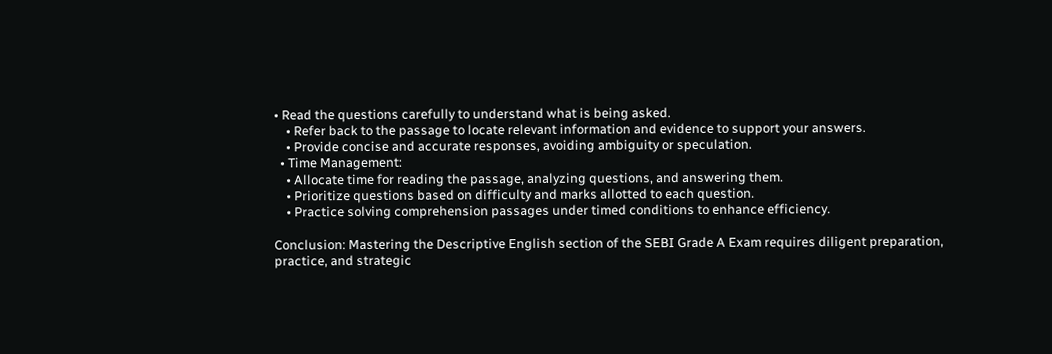• Read the questions carefully to understand what is being asked.
    • Refer back to the passage to locate relevant information and evidence to support your answers.
    • Provide concise and accurate responses, avoiding ambiguity or speculation.
  • Time Management:
    • Allocate time for reading the passage, analyzing questions, and answering them.
    • Prioritize questions based on difficulty and marks allotted to each question.
    • Practice solving comprehension passages under timed conditions to enhance efficiency.

Conclusion: Mastering the Descriptive English section of the SEBI Grade A Exam requires diligent preparation, practice, and strategic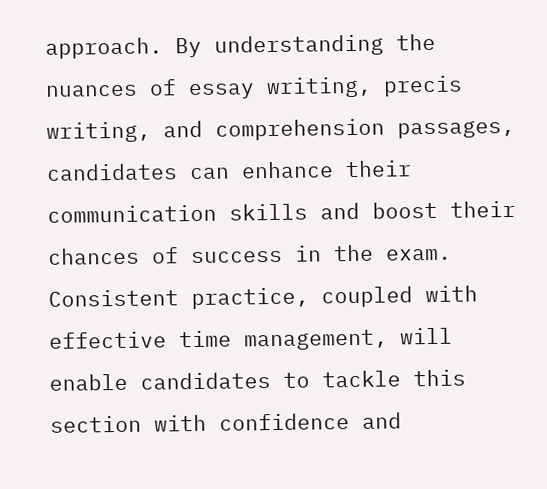approach. By understanding the nuances of essay writing, precis writing, and comprehension passages, candidates can enhance their communication skills and boost their chances of success in the exam. Consistent practice, coupled with effective time management, will enable candidates to tackle this section with confidence and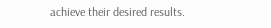achieve their desired results.